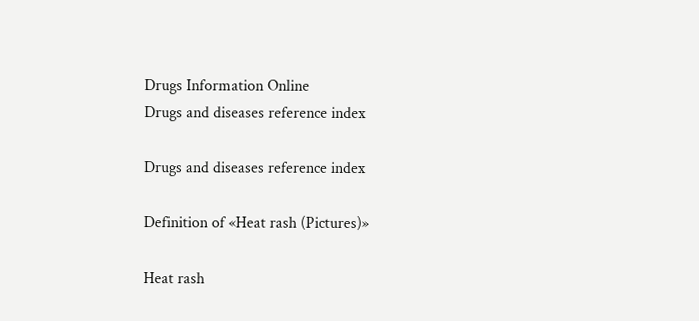Drugs Information Online
Drugs and diseases reference index

Drugs and diseases reference index

Definition of «Heat rash (Pictures)»

Heat rash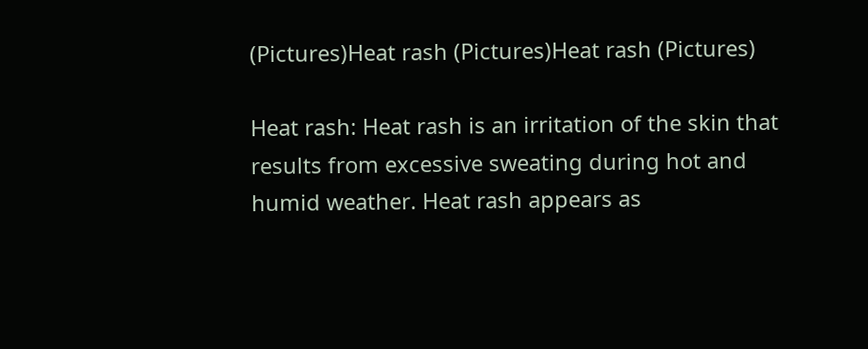(Pictures)Heat rash (Pictures)Heat rash (Pictures)

Heat rash: Heat rash is an irritation of the skin that results from excessive sweating during hot and humid weather. Heat rash appears as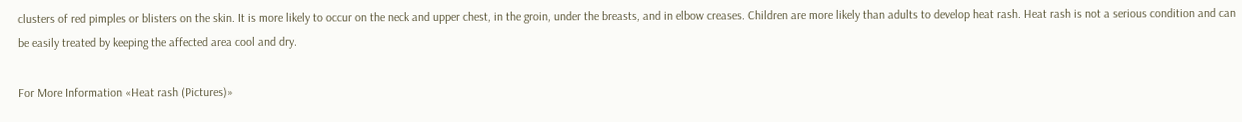clusters of red pimples or blisters on the skin. It is more likely to occur on the neck and upper chest, in the groin, under the breasts, and in elbow creases. Children are more likely than adults to develop heat rash. Heat rash is not a serious condition and can be easily treated by keeping the affected area cool and dry.

For More Information «Heat rash (Pictures)»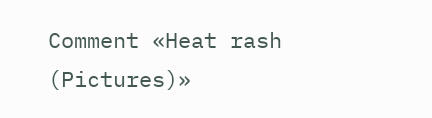Comment «Heat rash (Pictures)»